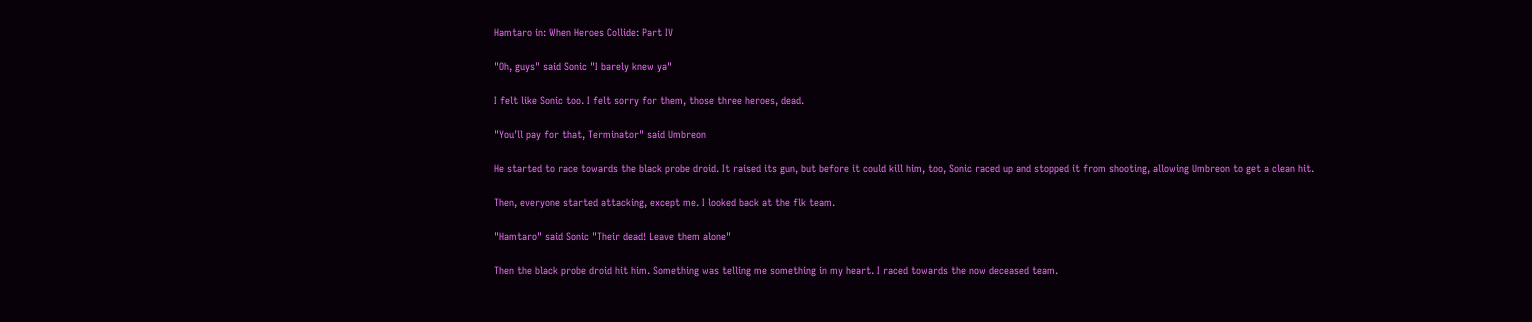Hamtaro in: When Heroes Collide: Part IV

"Oh, guys" said Sonic "I barely knew ya"

I felt like Sonic too. I felt sorry for them, those three heroes, dead.

"You'll pay for that, Terminator" said Umbreon

He started to race towards the black probe droid. It raised its gun, but before it could kill him, too, Sonic raced up and stopped it from shooting, allowing Umbreon to get a clean hit.

Then, everyone started attacking, except me. I looked back at the flk team.

"Hamtaro" said Sonic "Their dead! Leave them alone"

Then the black probe droid hit him. Something was telling me something in my heart. I raced towards the now deceased team.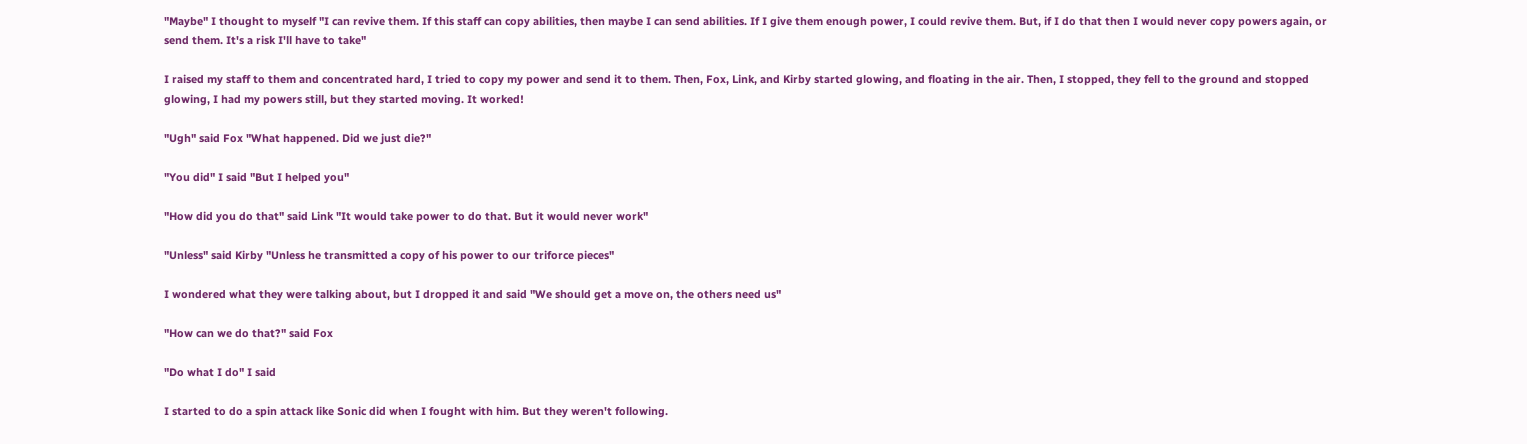"Maybe" I thought to myself "I can revive them. If this staff can copy abilities, then maybe I can send abilities. If I give them enough power, I could revive them. But, if I do that then I would never copy powers again, or send them. It's a risk I'll have to take"

I raised my staff to them and concentrated hard, I tried to copy my power and send it to them. Then, Fox, Link, and Kirby started glowing, and floating in the air. Then, I stopped, they fell to the ground and stopped glowing, I had my powers still, but they started moving. It worked!

"Ugh" said Fox "What happened. Did we just die?"

"You did" I said "But I helped you"

"How did you do that" said Link "It would take power to do that. But it would never work"

"Unless" said Kirby "Unless he transmitted a copy of his power to our triforce pieces"

I wondered what they were talking about, but I dropped it and said "We should get a move on, the others need us"

"How can we do that?" said Fox

"Do what I do" I said

I started to do a spin attack like Sonic did when I fought with him. But they weren't following.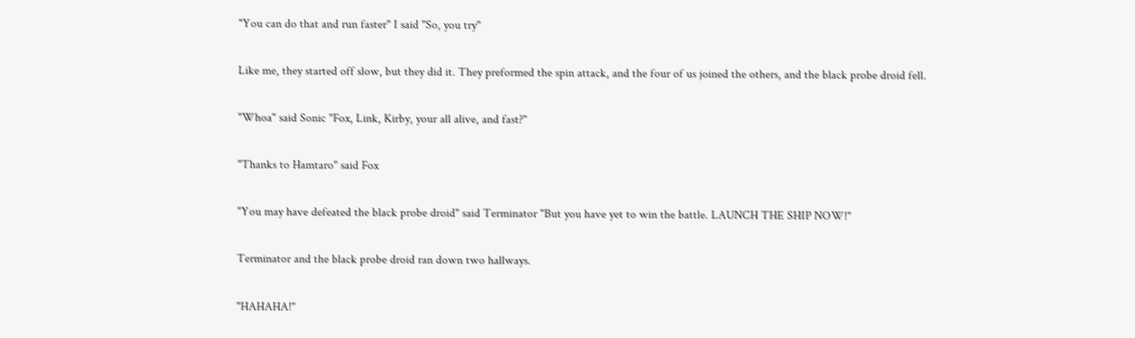"You can do that and run faster" I said "So, you try"

Like me, they started off slow, but they did it. They preformed the spin attack, and the four of us joined the others, and the black probe droid fell.

"Whoa" said Sonic "Fox, Link, Kirby, your all alive, and fast?"

"Thanks to Hamtaro" said Fox

"You may have defeated the black probe droid" said Terminator "But you have yet to win the battle. LAUNCH THE SHIP NOW!"

Terminator and the black probe droid ran down two hallways.

"HAHAHA!"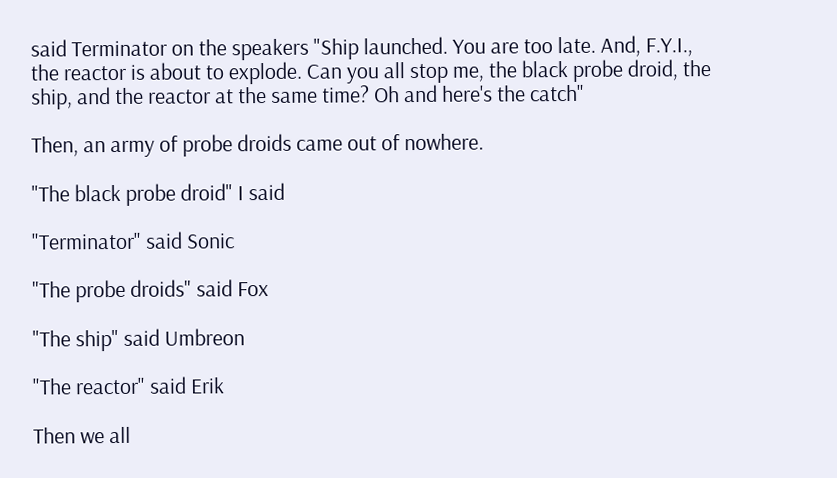said Terminator on the speakers "Ship launched. You are too late. And, F.Y.I., the reactor is about to explode. Can you all stop me, the black probe droid, the ship, and the reactor at the same time? Oh and here's the catch"

Then, an army of probe droids came out of nowhere.

"The black probe droid" I said

"Terminator" said Sonic

"The probe droids" said Fox

"The ship" said Umbreon

"The reactor" said Erik

Then we all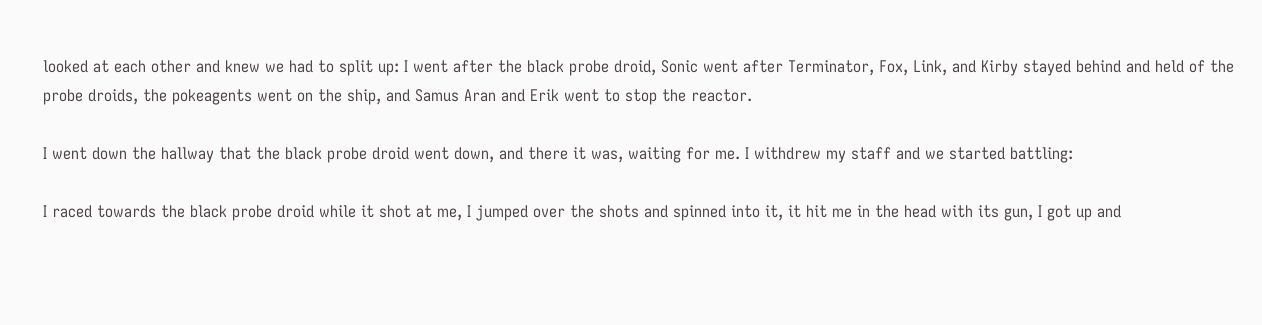looked at each other and knew we had to split up: I went after the black probe droid, Sonic went after Terminator, Fox, Link, and Kirby stayed behind and held of the probe droids, the pokeagents went on the ship, and Samus Aran and Erik went to stop the reactor.

I went down the hallway that the black probe droid went down, and there it was, waiting for me. I withdrew my staff and we started battling:

I raced towards the black probe droid while it shot at me, I jumped over the shots and spinned into it, it hit me in the head with its gun, I got up and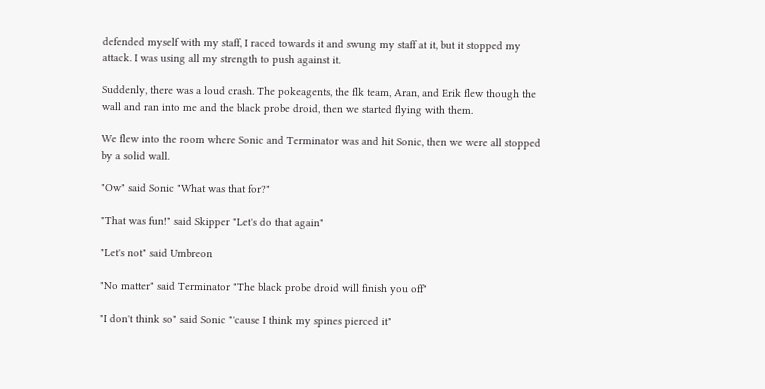defended myself with my staff, I raced towards it and swung my staff at it, but it stopped my attack. I was using all my strength to push against it.

Suddenly, there was a loud crash. The pokeagents, the flk team, Aran, and Erik flew though the wall and ran into me and the black probe droid, then we started flying with them.

We flew into the room where Sonic and Terminator was and hit Sonic, then we were all stopped by a solid wall.

"Ow" said Sonic "What was that for?"

"That was fun!" said Skipper "Let's do that again"

"Let's not" said Umbreon

"No matter" said Terminator "The black probe droid will finish you off"

"I don't think so" said Sonic "'cause I think my spines pierced it"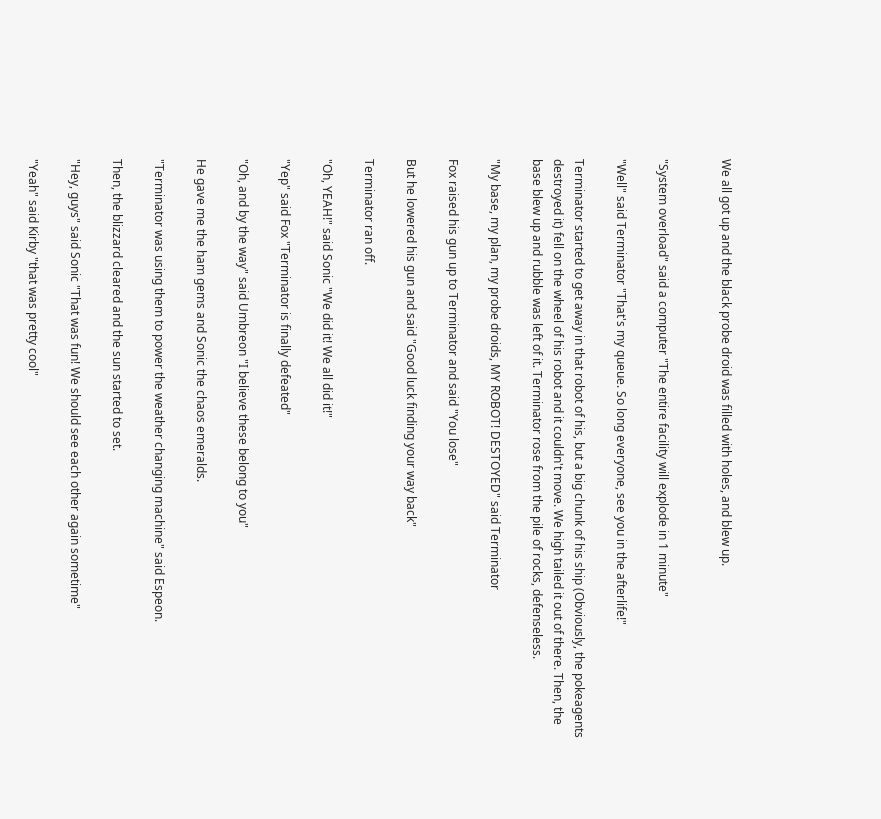We all got up and the black probe droid was filled with holes, and blew up.


"System overload" said a computer "The entire facility will explode in 1 minute"

"Well" said Terminator "That's my queue. So long everyone, see you in the afterlife!"

Terminator started to get away in that robot of his, but a big chunk of his ship (Obviously, the pokeagents destroyed it) fell on the wheel of his robot and it couldn't move. We high tailed it out of there. Then, the base blew up and rubble was left of it. Terminator rose from the pile of rocks, defenseless.

"My base, my plan, my probe droids, MY ROBOT! DESTOYED" said Terminator

Fox raised his gun up to Terminator and said "You lose"

But he lowered his gun and said "Good luck finding your way back"

Terminator ran off.

"Oh, YEAH!" said Sonic "We did it! We all did it!"

"Yep" said Fox "Terminator is finally defeated"

"Oh, and by the way" said Umbreon "I believe these belong to you"

He gave me the ham gems and Sonic the chaos emeralds.

"Terminator was using them to power the weather changing machine" said Espeon.

Then, the blizzard cleared and the sun started to set.

"Hey, guys" said Sonic "That was fun! We should see each other again sometime"

"Yeah" said Kirby "that was pretty cool"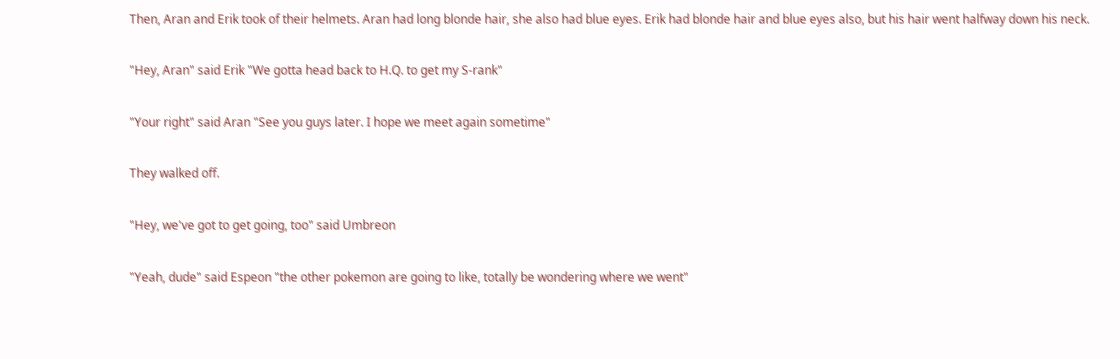Then, Aran and Erik took of their helmets. Aran had long blonde hair, she also had blue eyes. Erik had blonde hair and blue eyes also, but his hair went halfway down his neck.

"Hey, Aran" said Erik "We gotta head back to H.Q. to get my S-rank"

"Your right" said Aran "See you guys later. I hope we meet again sometime"

They walked off.

"Hey, we've got to get going, too" said Umbreon

"Yeah, dude" said Espeon "the other pokemon are going to like, totally be wondering where we went"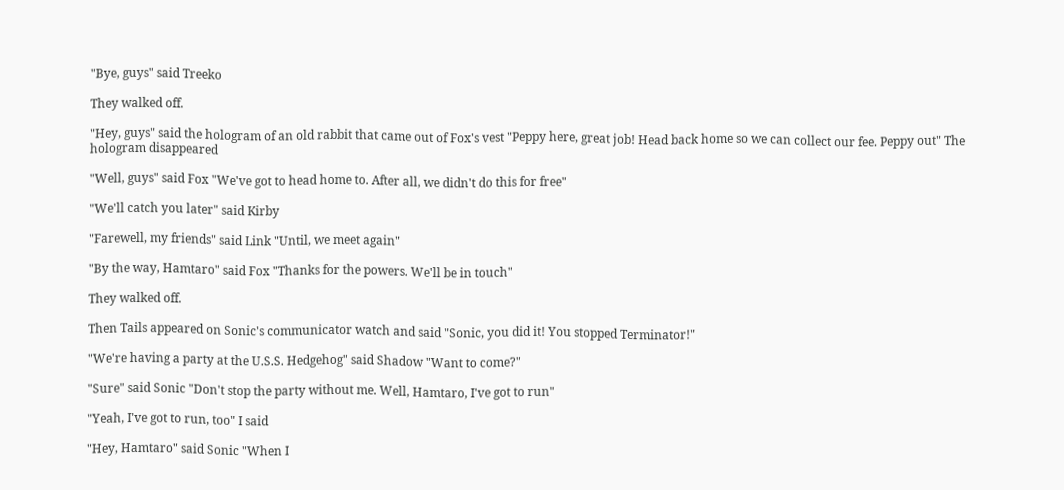"Bye, guys" said Treeko

They walked off.

"Hey, guys" said the hologram of an old rabbit that came out of Fox's vest "Peppy here, great job! Head back home so we can collect our fee. Peppy out" The hologram disappeared

"Well, guys" said Fox "We've got to head home to. After all, we didn't do this for free"

"We'll catch you later" said Kirby

"Farewell, my friends" said Link "Until, we meet again"

"By the way, Hamtaro" said Fox "Thanks for the powers. We'll be in touch"

They walked off.

Then Tails appeared on Sonic's communicator watch and said "Sonic, you did it! You stopped Terminator!"

"We're having a party at the U.S.S. Hedgehog" said Shadow "Want to come?"

"Sure" said Sonic "Don't stop the party without me. Well, Hamtaro, I've got to run"

"Yeah, I've got to run, too" I said

"Hey, Hamtaro" said Sonic "When I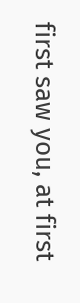first saw you, at first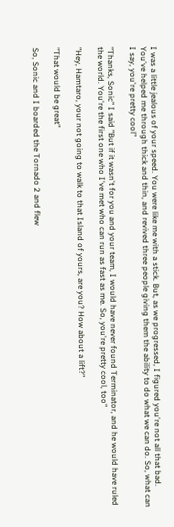I was a little jealous of your speed. You were like me with a stick. But, as we progressed, I figured you're not all that bad. You've helped me through thick and thin, and revived three people giving them the ability to do what we can do. So, what can I say, you're pretty cool"

"Thanks, Sonic" I said "But if it wasn't for you and your team, I would have never found Terminator, and he would have ruled the world. You're the first one who I've met who can run as fast as me. So, you're pretty cool, too"

"Hey, Hamtaro, your not going to walk to that Island of yours, are you? How about a lift?"

"That would be great"

So, Sonic and I boarded the Tornado 2 and flew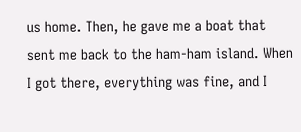us home. Then, he gave me a boat that sent me back to the ham-ham island. When I got there, everything was fine, and I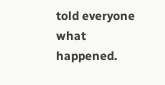told everyone what happened.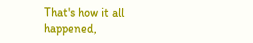That's how it all happened,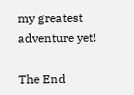my greatest adventure yet!

The End